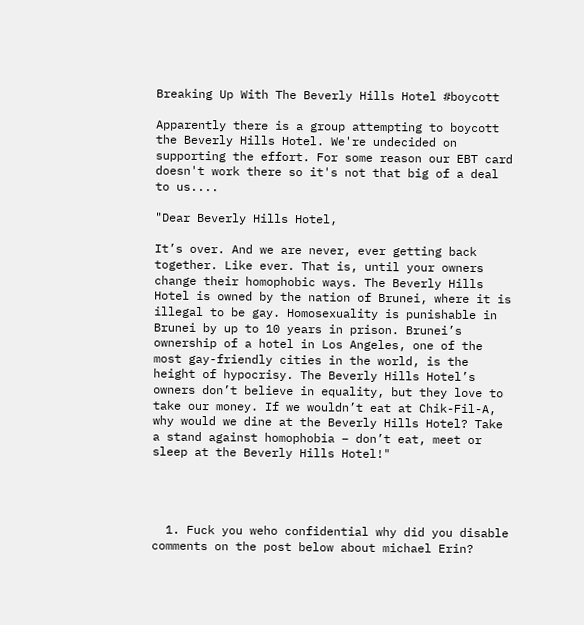Breaking Up With The Beverly Hills Hotel #boycott

Apparently there is a group attempting to boycott the Beverly Hills Hotel. We're undecided on supporting the effort. For some reason our EBT card doesn't work there so it's not that big of a deal to us....

"Dear Beverly Hills Hotel,

It’s over. And we are never, ever getting back together. Like ever. That is, until your owners change their homophobic ways. The Beverly Hills Hotel is owned by the nation of Brunei, where it is illegal to be gay. Homosexuality is punishable in Brunei by up to 10 years in prison. Brunei’s ownership of a hotel in Los Angeles, one of the most gay-friendly cities in the world, is the height of hypocrisy. The Beverly Hills Hotel’s owners don’t believe in equality, but they love to take our money. If we wouldn’t eat at Chik-Fil-A, why would we dine at the Beverly Hills Hotel? Take a stand against homophobia – don’t eat, meet or sleep at the Beverly Hills Hotel!"




  1. Fuck you weho confidential why did you disable comments on the post below about michael Erin?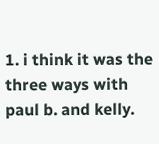1. i think it was the three ways with paul b. and kelly.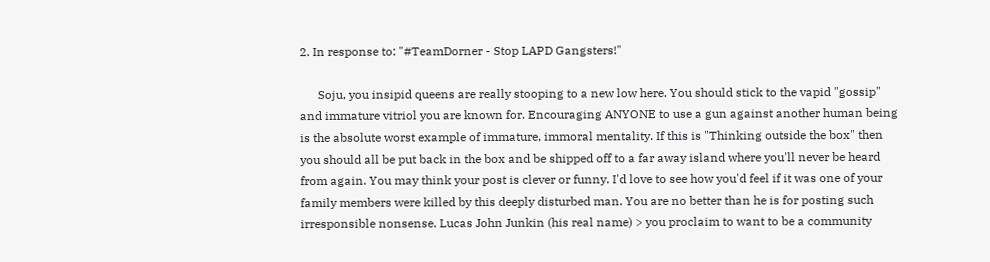2. In response to: "#TeamDorner - Stop LAPD Gangsters!"

      Soju, you insipid queens are really stooping to a new low here. You should stick to the vapid "gossip" and immature vitriol you are known for. Encouraging ANYONE to use a gun against another human being is the absolute worst example of immature, immoral mentality. If this is "Thinking outside the box" then you should all be put back in the box and be shipped off to a far away island where you'll never be heard from again. You may think your post is clever or funny. I'd love to see how you'd feel if it was one of your family members were killed by this deeply disturbed man. You are no better than he is for posting such irresponsible nonsense. Lucas John Junkin (his real name) > you proclaim to want to be a community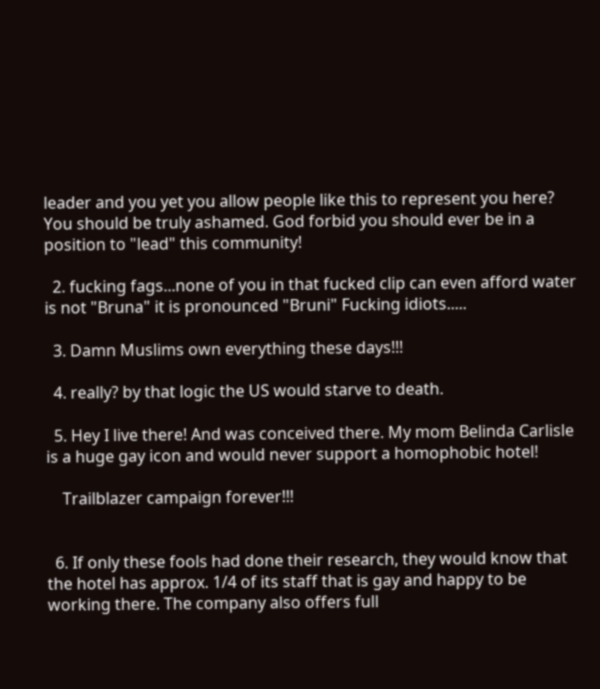leader and you yet you allow people like this to represent you here? You should be truly ashamed. God forbid you should ever be in a position to "lead" this community!

  2. fucking fags...none of you in that fucked clip can even afford water is not "Bruna" it is pronounced "Bruni" Fucking idiots.....

  3. Damn Muslims own everything these days!!!

  4. really? by that logic the US would starve to death.

  5. Hey I live there! And was conceived there. My mom Belinda Carlisle is a huge gay icon and would never support a homophobic hotel!

    Trailblazer campaign forever!!!


  6. If only these fools had done their research, they would know that the hotel has approx. 1/4 of its staff that is gay and happy to be working there. The company also offers full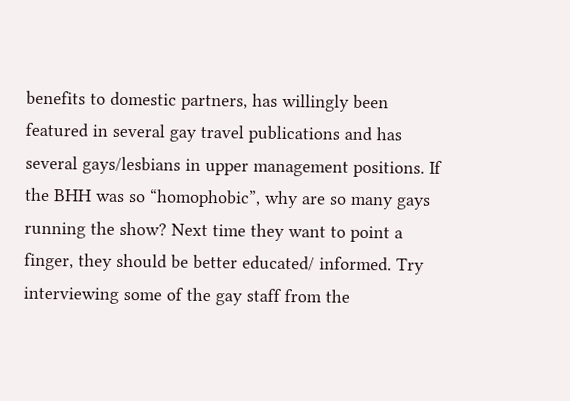benefits to domestic partners, has willingly been featured in several gay travel publications and has several gays/lesbians in upper management positions. If the BHH was so “homophobic”, why are so many gays running the show? Next time they want to point a finger, they should be better educated/ informed. Try interviewing some of the gay staff from the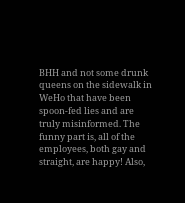BHH and not some drunk queens on the sidewalk in WeHo that have been spoon-fed lies and are truly misinformed. The funny part is, all of the employees, both gay and straight, are happy! Also,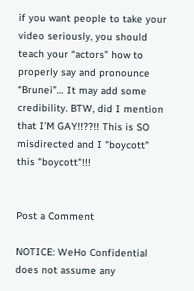if you want people to take your video seriously, you should teach your “actors” how to properly say and pronounce “Brunei”… It may add some credibility. BTW, did I mention that I’M GAY!!??!! This is SO misdirected and I "boycott" this "boycott"!!!


Post a Comment

NOTICE: WeHo Confidential does not assume any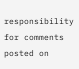responsibility for comments posted on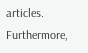articles. Furthermore,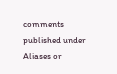comments published under Aliases or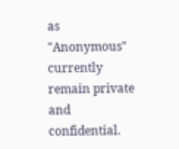as "Anonymous" currently remain private and confidential.